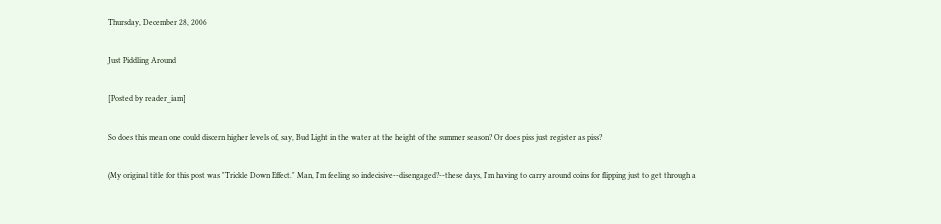Thursday, December 28, 2006

Just Piddling Around

[Posted by reader_iam]

So does this mean one could discern higher levels of, say, Bud Light in the water at the height of the summer season? Or does piss just register as piss?

(My original title for this post was "Trickle Down Effect." Man, I'm feeling so indecisive--disengaged?--these days, I'm having to carry around coins for flipping just to get through a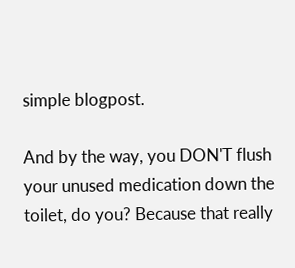simple blogpost.

And by the way, you DON'T flush your unused medication down the toilet, do you? Because that really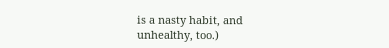is a nasty habit, and unhealthy, too.)